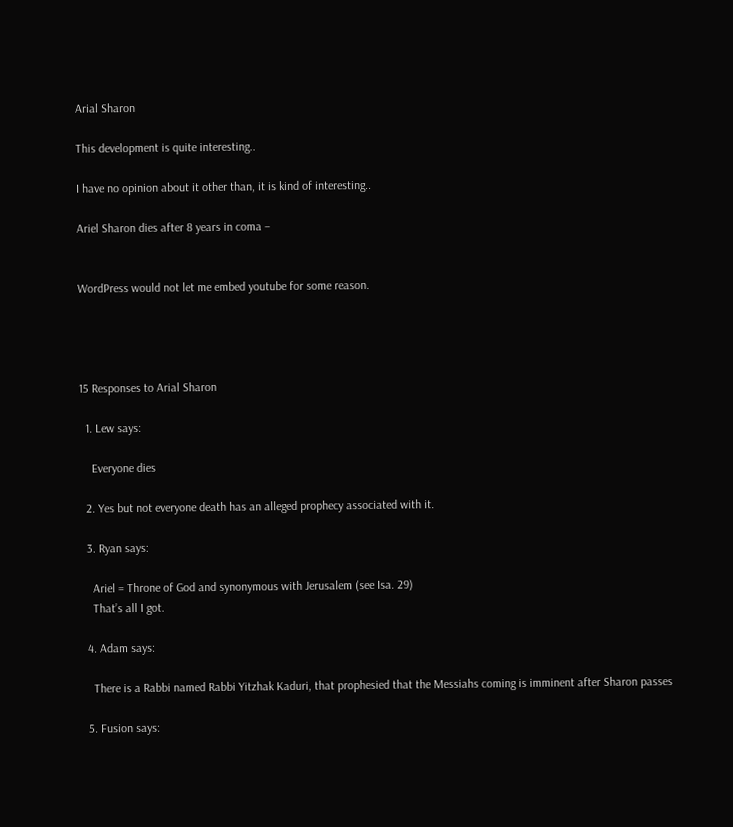Arial Sharon

This development is quite interesting..

I have no opinion about it other than, it is kind of interesting..

Ariel Sharon dies after 8 years in coma –


WordPress would not let me embed youtube for some reason.




15 Responses to Arial Sharon

  1. Lew says:

    Everyone dies

  2. Yes but not everyone death has an alleged prophecy associated with it.

  3. Ryan says:

    Ariel = Throne of God and synonymous with Jerusalem (see Isa. 29)
    That’s all I got.

  4. Adam says:

    There is a Rabbi named Rabbi Yitzhak Kaduri, that prophesied that the Messiahs coming is imminent after Sharon passes

  5. Fusion says: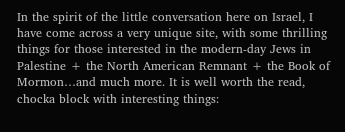In the spirit of the little conversation here on Israel, I have come across a very unique site, with some thrilling things for those interested in the modern-day Jews in Palestine + the North American Remnant + the Book of Mormon…and much more. It is well worth the read, chocka block with interesting things: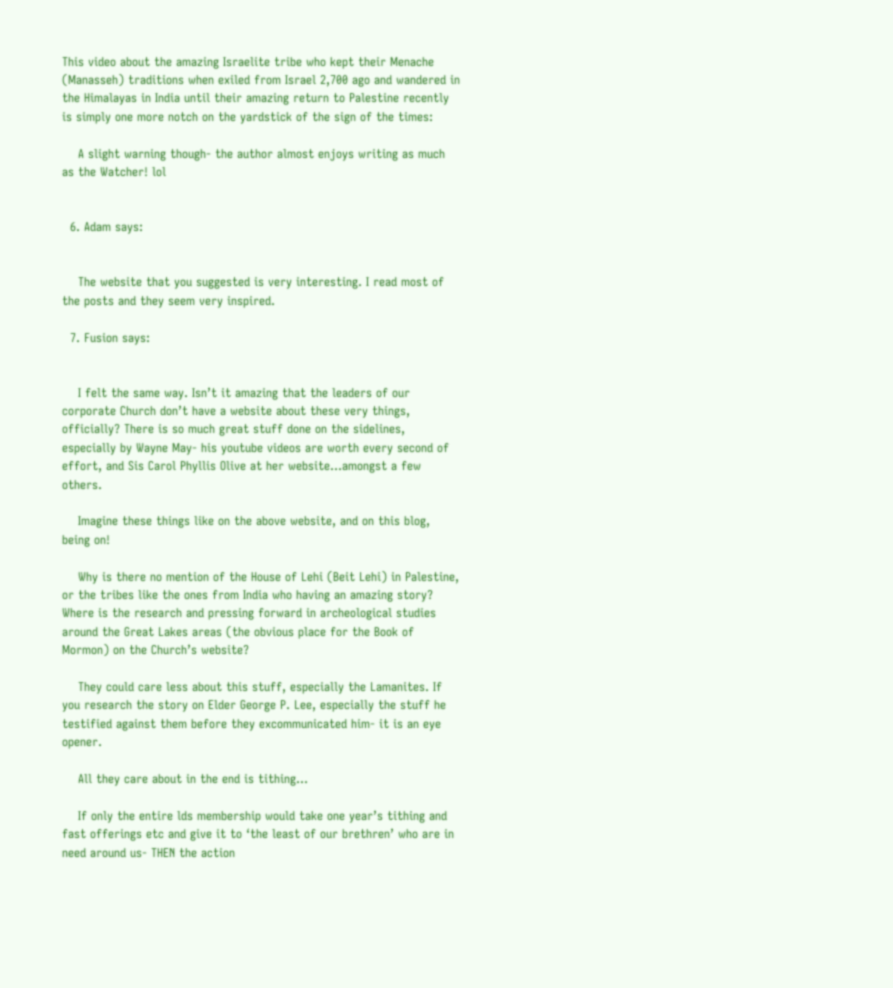This video about the amazing Israelite tribe who kept their Menache (Manasseh) traditions when exiled from Israel 2,700 ago and wandered in the Himalayas in India until their amazing return to Palestine recently is simply one more notch on the yardstick of the sign of the times:

    A slight warning though- the author almost enjoys writing as much as the Watcher! lol


  6. Adam says:


    The website that you suggested is very interesting. I read most of the posts and they seem very inspired.

  7. Fusion says:


    I felt the same way. Isn’t it amazing that the leaders of our corporate Church don’t have a website about these very things, officially? There is so much great stuff done on the sidelines, especially by Wayne May- his youtube videos are worth every second of effort, and Sis Carol Phyllis Olive at her website…amongst a few others.

    Imagine these things like on the above website, and on this blog, being on!

    Why is there no mention of the House of Lehi (Beit Lehi) in Palestine, or the tribes like the ones from India who having an amazing story? Where is the research and pressing forward in archeological studies around the Great Lakes areas (the obvious place for the Book of Mormon) on the Church’s website?

    They could care less about this stuff, especially the Lamanites. If you research the story on Elder George P. Lee, especially the stuff he testified against them before they excommunicated him- it is an eye opener.

    All they care about in the end is tithing…

    If only the entire lds membership would take one year’s tithing and fast offerings etc and give it to ‘the least of our brethren’ who are in need around us- THEN the action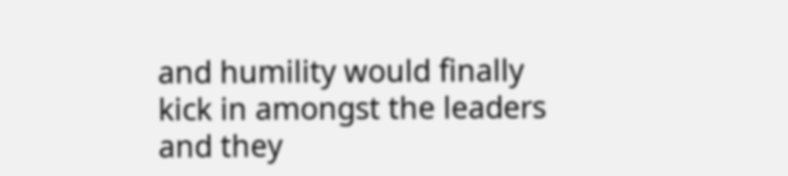and humility would finally kick in amongst the leaders and they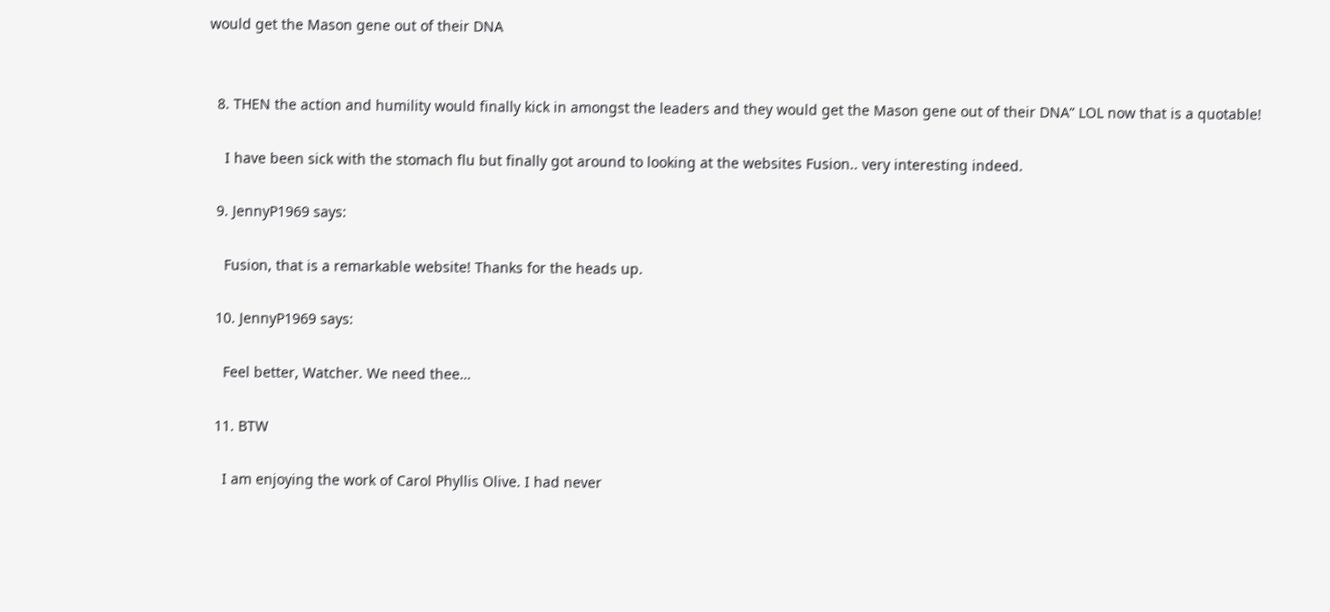would get the Mason gene out of their DNA


  8. THEN the action and humility would finally kick in amongst the leaders and they would get the Mason gene out of their DNA” LOL now that is a quotable!

    I have been sick with the stomach flu but finally got around to looking at the websites Fusion.. very interesting indeed.

  9. JennyP1969 says:

    Fusion, that is a remarkable website! Thanks for the heads up.

  10. JennyP1969 says:

    Feel better, Watcher. We need thee…

  11. BTW

    I am enjoying the work of Carol Phyllis Olive. I had never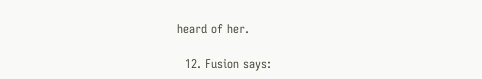heard of her.

  12. Fusion says: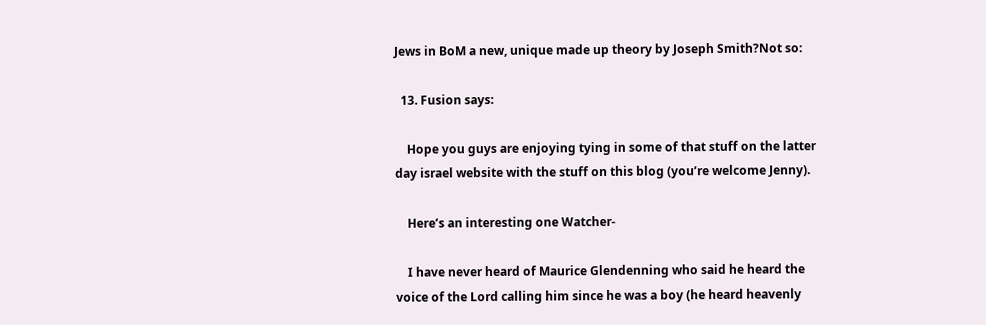Jews in BoM a new, unique made up theory by Joseph Smith?Not so:

  13. Fusion says:

    Hope you guys are enjoying tying in some of that stuff on the latter day israel website with the stuff on this blog (you’re welcome Jenny).

    Here’s an interesting one Watcher-

    I have never heard of Maurice Glendenning who said he heard the voice of the Lord calling him since he was a boy (he heard heavenly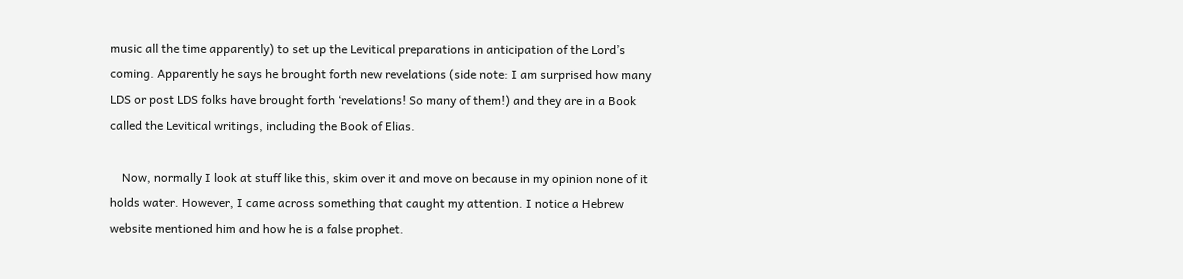music all the time apparently) to set up the Levitical preparations in anticipation of the Lord’s coming. Apparently he says he brought forth new revelations (side note: I am surprised how many LDS or post LDS folks have brought forth ‘revelations! So many of them!) and they are in a Book called the Levitical writings, including the Book of Elias.

    Now, normally I look at stuff like this, skim over it and move on because in my opinion none of it holds water. However, I came across something that caught my attention. I notice a Hebrew website mentioned him and how he is a false prophet.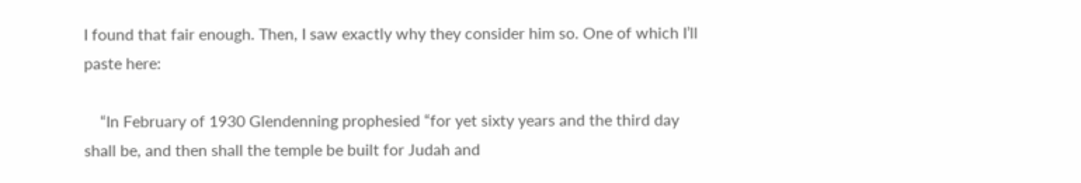I found that fair enough. Then, I saw exactly why they consider him so. One of which I’ll paste here:

    “In February of 1930 Glendenning prophesied “for yet sixty years and the third day shall be, and then shall the temple be built for Judah and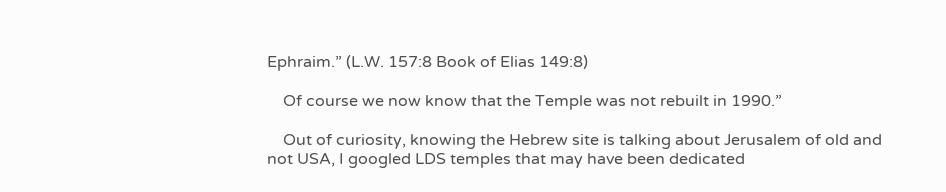Ephraim.” (L.W. 157:8 Book of Elias 149:8)

    Of course we now know that the Temple was not rebuilt in 1990.”

    Out of curiosity, knowing the Hebrew site is talking about Jerusalem of old and not USA, I googled LDS temples that may have been dedicated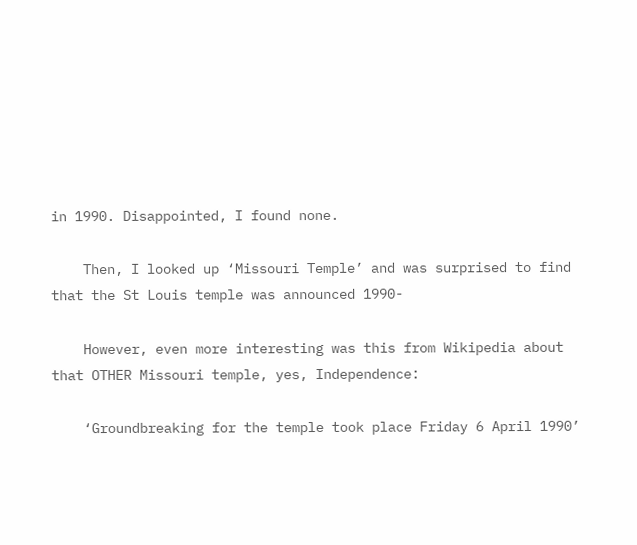in 1990. Disappointed, I found none.

    Then, I looked up ‘Missouri Temple’ and was surprised to find that the St Louis temple was announced 1990-

    However, even more interesting was this from Wikipedia about that OTHER Missouri temple, yes, Independence:

    ‘Groundbreaking for the temple took place Friday 6 April 1990’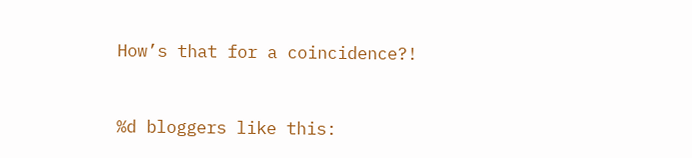How’s that for a coincidence?!


%d bloggers like this: